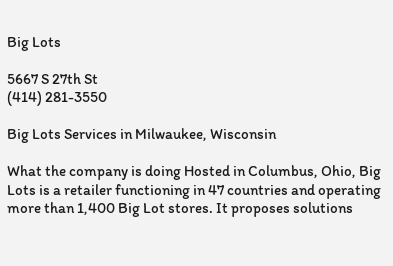Big Lots

5667 S 27th St
(414) 281-3550

Big Lots Services in Milwaukee, Wisconsin

What the company is doing Hosted in Columbus, Ohio, Big Lots is a retailer functioning in 47 countries and operating more than 1,400 Big Lot stores. It proposes solutions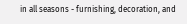in all seasons - furnishing, decoration, and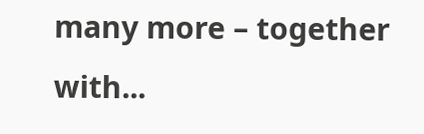many more – together with...